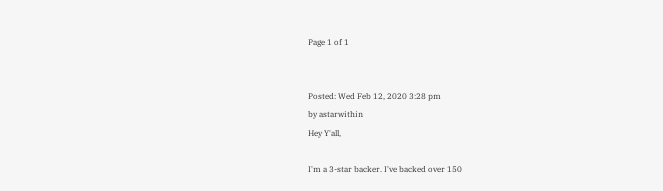Page 1 of 1


Posted: Wed Feb 12, 2020 3:28 pm
by astarwithin
Hey Y'all,

I'm a 3-star backer. I've backed over 150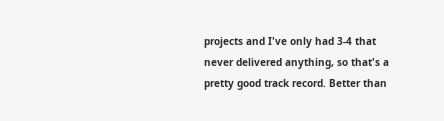projects and I've only had 3-4 that never delivered anything, so that's a pretty good track record. Better than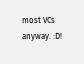most VCs anyway. :D!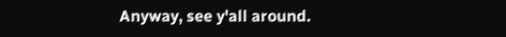Anyway, see y'all around.